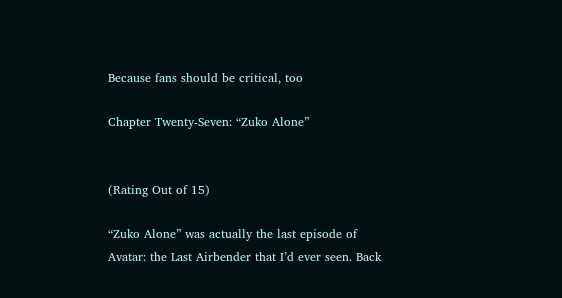Because fans should be critical, too

Chapter Twenty-Seven: “Zuko Alone”


(Rating Out of 15)

“Zuko Alone” was actually the last episode of Avatar: the Last Airbender that I’d ever seen. Back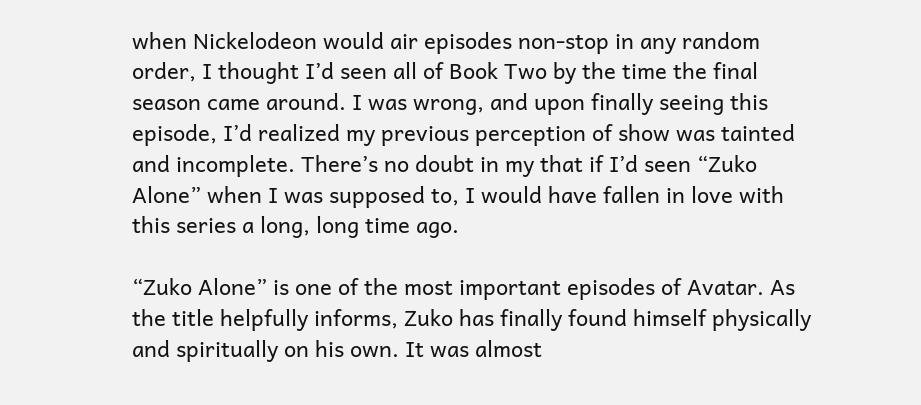when Nickelodeon would air episodes non-stop in any random order, I thought I’d seen all of Book Two by the time the final season came around. I was wrong, and upon finally seeing this episode, I’d realized my previous perception of show was tainted and incomplete. There’s no doubt in my that if I’d seen “Zuko Alone” when I was supposed to, I would have fallen in love with this series a long, long time ago.

“Zuko Alone” is one of the most important episodes of Avatar. As the title helpfully informs, Zuko has finally found himself physically and spiritually on his own. It was almost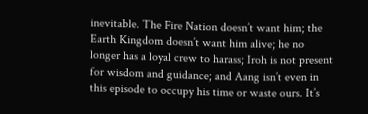inevitable. The Fire Nation doesn’t want him; the Earth Kingdom doesn’t want him alive; he no longer has a loyal crew to harass; Iroh is not present for wisdom and guidance; and Aang isn’t even in this episode to occupy his time or waste ours. It’s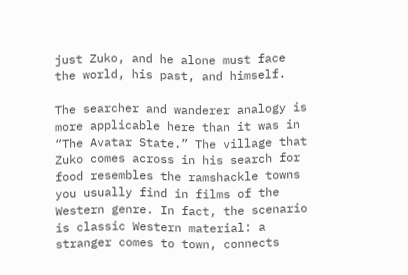just Zuko, and he alone must face the world, his past, and himself.

The searcher and wanderer analogy is more applicable here than it was in “The Avatar State.” The village that Zuko comes across in his search for food resembles the ramshackle towns you usually find in films of the Western genre. In fact, the scenario is classic Western material: a stranger comes to town, connects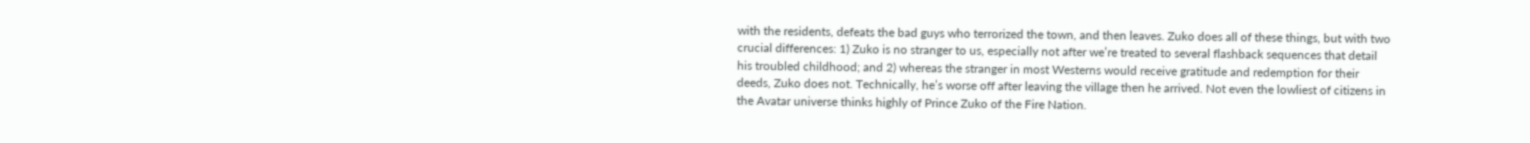with the residents, defeats the bad guys who terrorized the town, and then leaves. Zuko does all of these things, but with two crucial differences: 1) Zuko is no stranger to us, especially not after we’re treated to several flashback sequences that detail his troubled childhood; and 2) whereas the stranger in most Westerns would receive gratitude and redemption for their deeds, Zuko does not. Technically, he’s worse off after leaving the village then he arrived. Not even the lowliest of citizens in the Avatar universe thinks highly of Prince Zuko of the Fire Nation.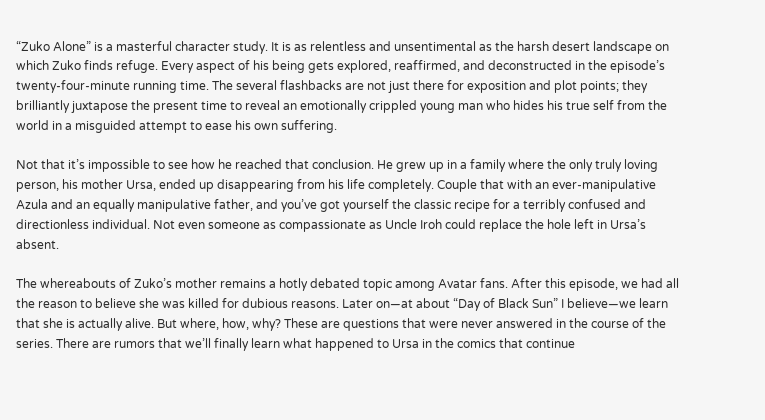“Zuko Alone” is a masterful character study. It is as relentless and unsentimental as the harsh desert landscape on which Zuko finds refuge. Every aspect of his being gets explored, reaffirmed, and deconstructed in the episode’s twenty-four-minute running time. The several flashbacks are not just there for exposition and plot points; they brilliantly juxtapose the present time to reveal an emotionally crippled young man who hides his true self from the world in a misguided attempt to ease his own suffering.

Not that it’s impossible to see how he reached that conclusion. He grew up in a family where the only truly loving person, his mother Ursa, ended up disappearing from his life completely. Couple that with an ever-manipulative Azula and an equally manipulative father, and you’ve got yourself the classic recipe for a terribly confused and directionless individual. Not even someone as compassionate as Uncle Iroh could replace the hole left in Ursa’s absent.

The whereabouts of Zuko’s mother remains a hotly debated topic among Avatar fans. After this episode, we had all the reason to believe she was killed for dubious reasons. Later on—at about “Day of Black Sun” I believe—we learn that she is actually alive. But where, how, why? These are questions that were never answered in the course of the series. There are rumors that we’ll finally learn what happened to Ursa in the comics that continue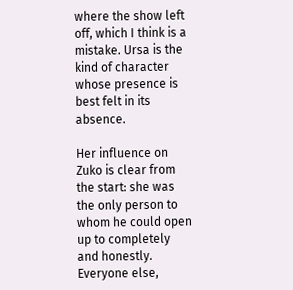where the show left off, which I think is a mistake. Ursa is the kind of character whose presence is best felt in its absence.

Her influence on Zuko is clear from the start: she was the only person to whom he could open up to completely and honestly. Everyone else,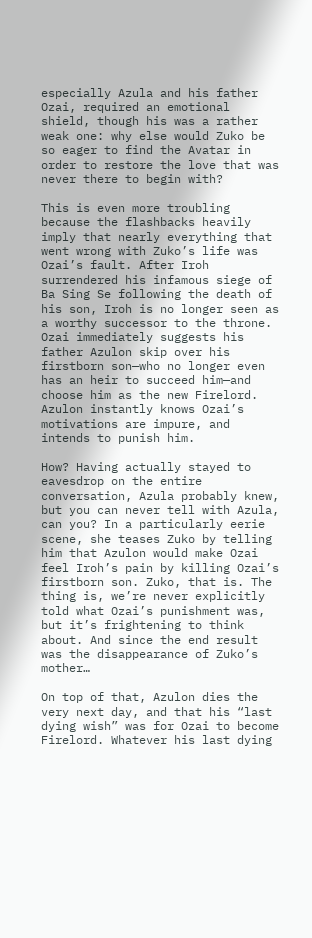especially Azula and his father Ozai, required an emotional shield, though his was a rather weak one: why else would Zuko be so eager to find the Avatar in order to restore the love that was never there to begin with?

This is even more troubling because the flashbacks heavily imply that nearly everything that went wrong with Zuko’s life was Ozai’s fault. After Iroh surrendered his infamous siege of Ba Sing Se following the death of his son, Iroh is no longer seen as a worthy successor to the throne. Ozai immediately suggests his father Azulon skip over his firstborn son—who no longer even has an heir to succeed him—and choose him as the new Firelord. Azulon instantly knows Ozai’s motivations are impure, and intends to punish him.

How? Having actually stayed to eavesdrop on the entire conversation, Azula probably knew, but you can never tell with Azula, can you? In a particularly eerie scene, she teases Zuko by telling him that Azulon would make Ozai feel Iroh’s pain by killing Ozai’s firstborn son. Zuko, that is. The thing is, we’re never explicitly told what Ozai’s punishment was, but it’s frightening to think about. And since the end result was the disappearance of Zuko’s mother…

On top of that, Azulon dies the very next day, and that his “last dying wish” was for Ozai to become Firelord. Whatever his last dying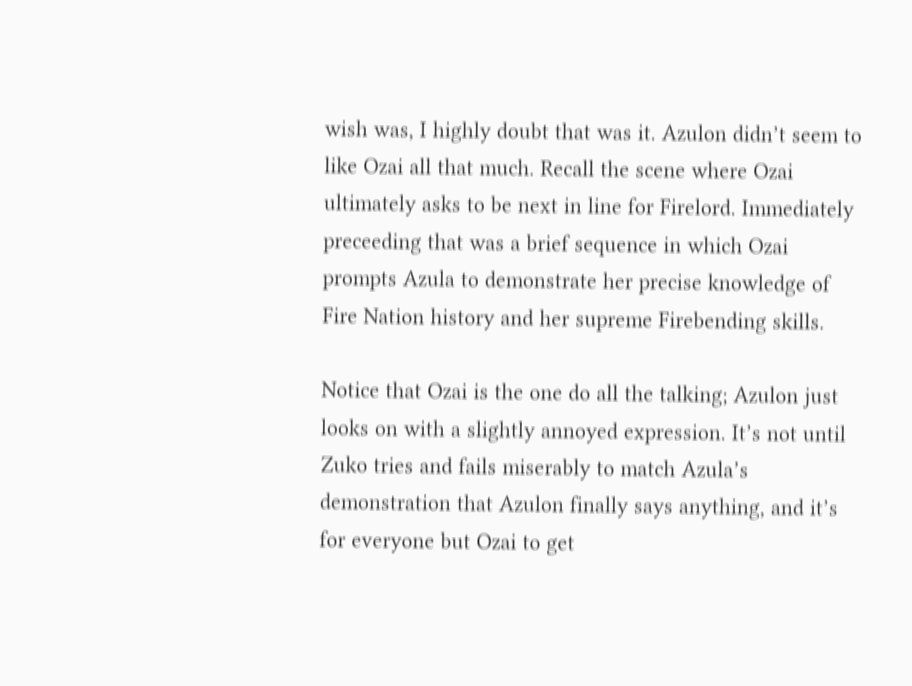wish was, I highly doubt that was it. Azulon didn’t seem to like Ozai all that much. Recall the scene where Ozai ultimately asks to be next in line for Firelord. Immediately preceeding that was a brief sequence in which Ozai prompts Azula to demonstrate her precise knowledge of Fire Nation history and her supreme Firebending skills.

Notice that Ozai is the one do all the talking; Azulon just looks on with a slightly annoyed expression. It’s not until Zuko tries and fails miserably to match Azula’s demonstration that Azulon finally says anything, and it’s for everyone but Ozai to get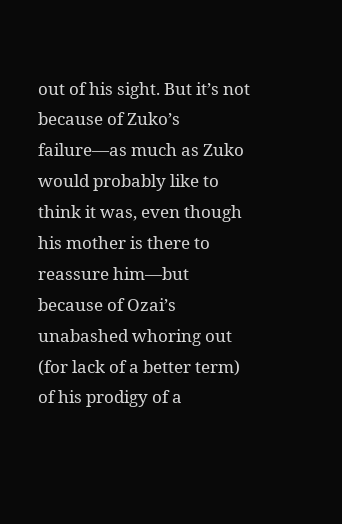out of his sight. But it’s not because of Zuko’s failure—as much as Zuko would probably like to think it was, even though his mother is there to reassure him—but because of Ozai’s unabashed whoring out (for lack of a better term) of his prodigy of a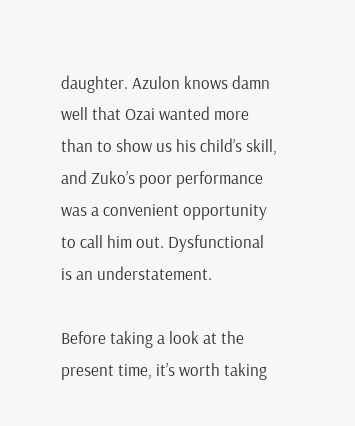daughter. Azulon knows damn well that Ozai wanted more than to show us his child’s skill, and Zuko’s poor performance was a convenient opportunity to call him out. Dysfunctional is an understatement.

Before taking a look at the present time, it’s worth taking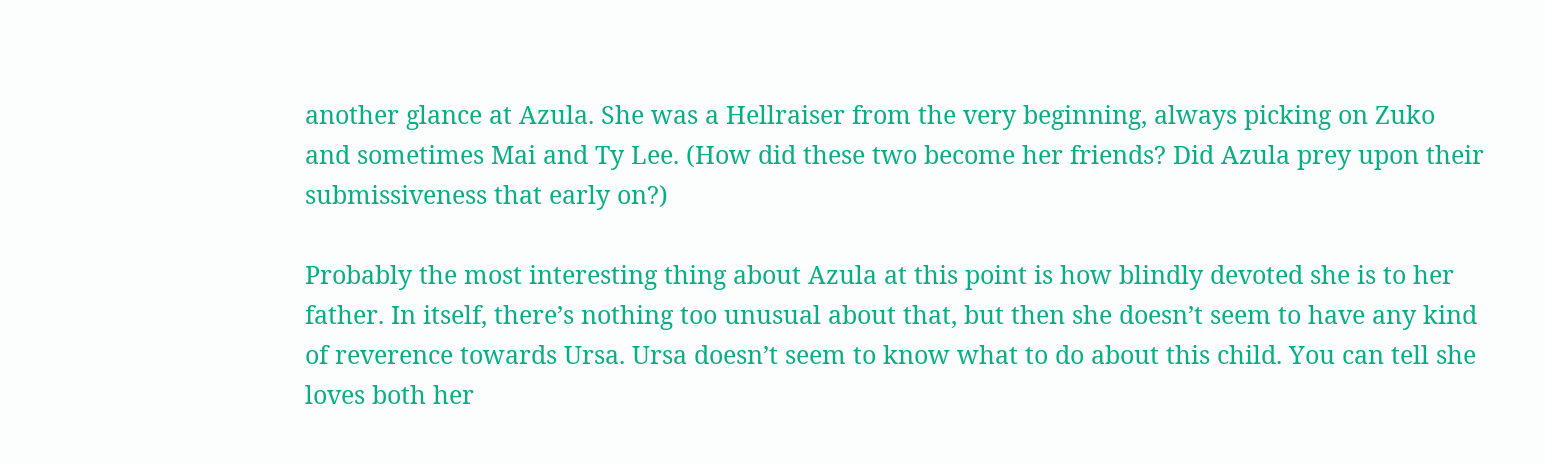another glance at Azula. She was a Hellraiser from the very beginning, always picking on Zuko and sometimes Mai and Ty Lee. (How did these two become her friends? Did Azula prey upon their submissiveness that early on?)

Probably the most interesting thing about Azula at this point is how blindly devoted she is to her father. In itself, there’s nothing too unusual about that, but then she doesn’t seem to have any kind of reverence towards Ursa. Ursa doesn’t seem to know what to do about this child. You can tell she loves both her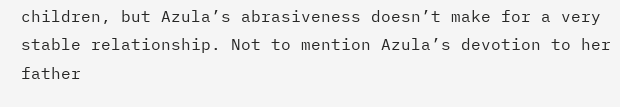children, but Azula’s abrasiveness doesn’t make for a very stable relationship. Not to mention Azula’s devotion to her father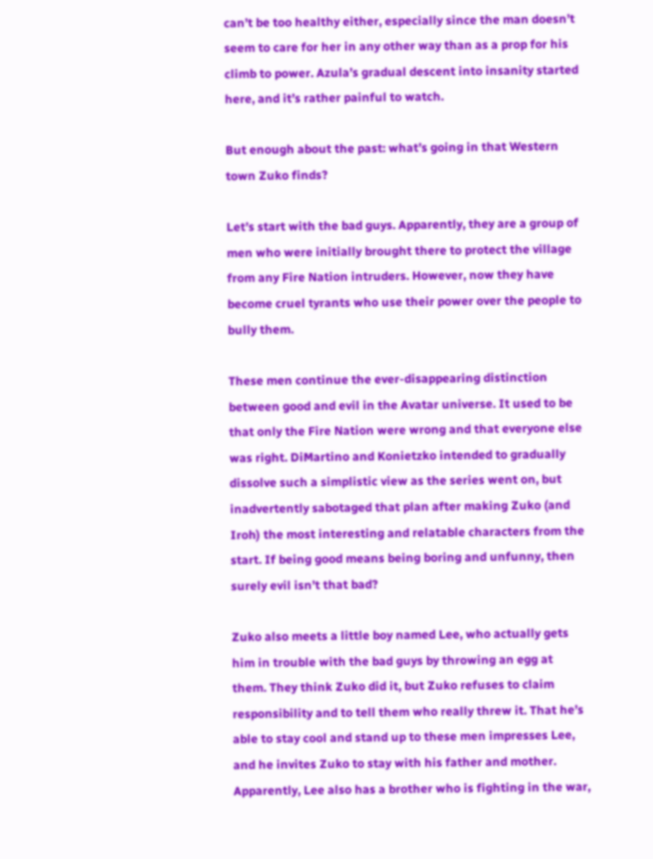can’t be too healthy either, especially since the man doesn’t seem to care for her in any other way than as a prop for his climb to power. Azula’s gradual descent into insanity started here, and it’s rather painful to watch.

But enough about the past: what’s going in that Western town Zuko finds?

Let’s start with the bad guys. Apparently, they are a group of men who were initially brought there to protect the village from any Fire Nation intruders. However, now they have become cruel tyrants who use their power over the people to bully them.

These men continue the ever-disappearing distinction between good and evil in the Avatar universe. It used to be that only the Fire Nation were wrong and that everyone else was right. DiMartino and Konietzko intended to gradually dissolve such a simplistic view as the series went on, but inadvertently sabotaged that plan after making Zuko (and Iroh) the most interesting and relatable characters from the start. If being good means being boring and unfunny, then surely evil isn’t that bad?

Zuko also meets a little boy named Lee, who actually gets him in trouble with the bad guys by throwing an egg at them. They think Zuko did it, but Zuko refuses to claim responsibility and to tell them who really threw it. That he’s able to stay cool and stand up to these men impresses Lee, and he invites Zuko to stay with his father and mother. Apparently, Lee also has a brother who is fighting in the war,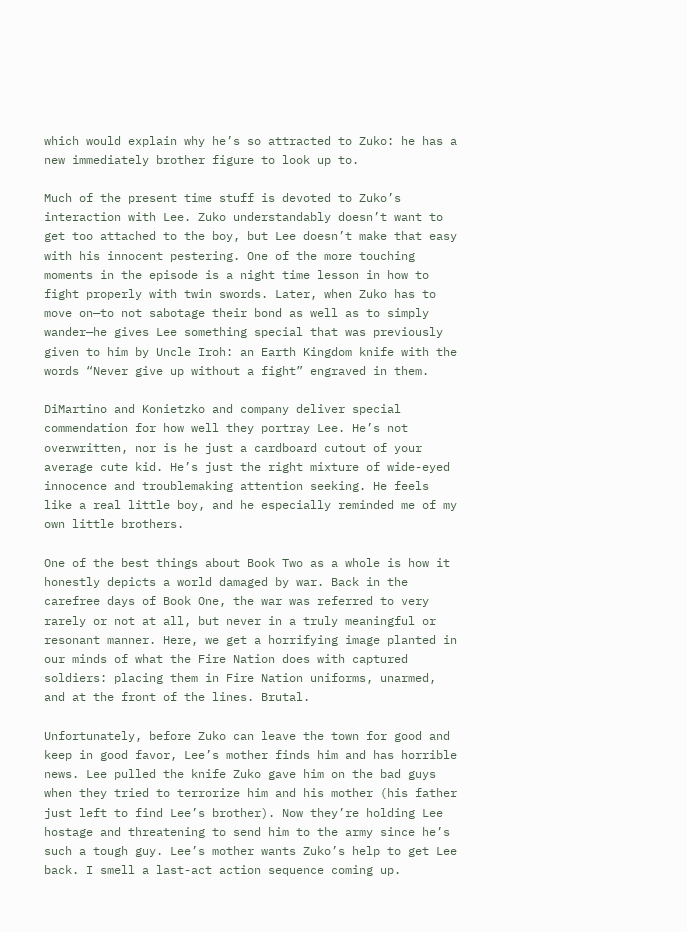which would explain why he’s so attracted to Zuko: he has a new immediately brother figure to look up to.

Much of the present time stuff is devoted to Zuko’s interaction with Lee. Zuko understandably doesn’t want to get too attached to the boy, but Lee doesn’t make that easy with his innocent pestering. One of the more touching moments in the episode is a night time lesson in how to fight properly with twin swords. Later, when Zuko has to move on—to not sabotage their bond as well as to simply wander—he gives Lee something special that was previously given to him by Uncle Iroh: an Earth Kingdom knife with the words “Never give up without a fight” engraved in them.

DiMartino and Konietzko and company deliver special commendation for how well they portray Lee. He’s not overwritten, nor is he just a cardboard cutout of your average cute kid. He’s just the right mixture of wide-eyed innocence and troublemaking attention seeking. He feels like a real little boy, and he especially reminded me of my own little brothers.

One of the best things about Book Two as a whole is how it honestly depicts a world damaged by war. Back in the carefree days of Book One, the war was referred to very rarely or not at all, but never in a truly meaningful or resonant manner. Here, we get a horrifying image planted in our minds of what the Fire Nation does with captured soldiers: placing them in Fire Nation uniforms, unarmed, and at the front of the lines. Brutal.

Unfortunately, before Zuko can leave the town for good and keep in good favor, Lee’s mother finds him and has horrible news. Lee pulled the knife Zuko gave him on the bad guys when they tried to terrorize him and his mother (his father just left to find Lee’s brother). Now they’re holding Lee hostage and threatening to send him to the army since he’s such a tough guy. Lee’s mother wants Zuko’s help to get Lee back. I smell a last-act action sequence coming up.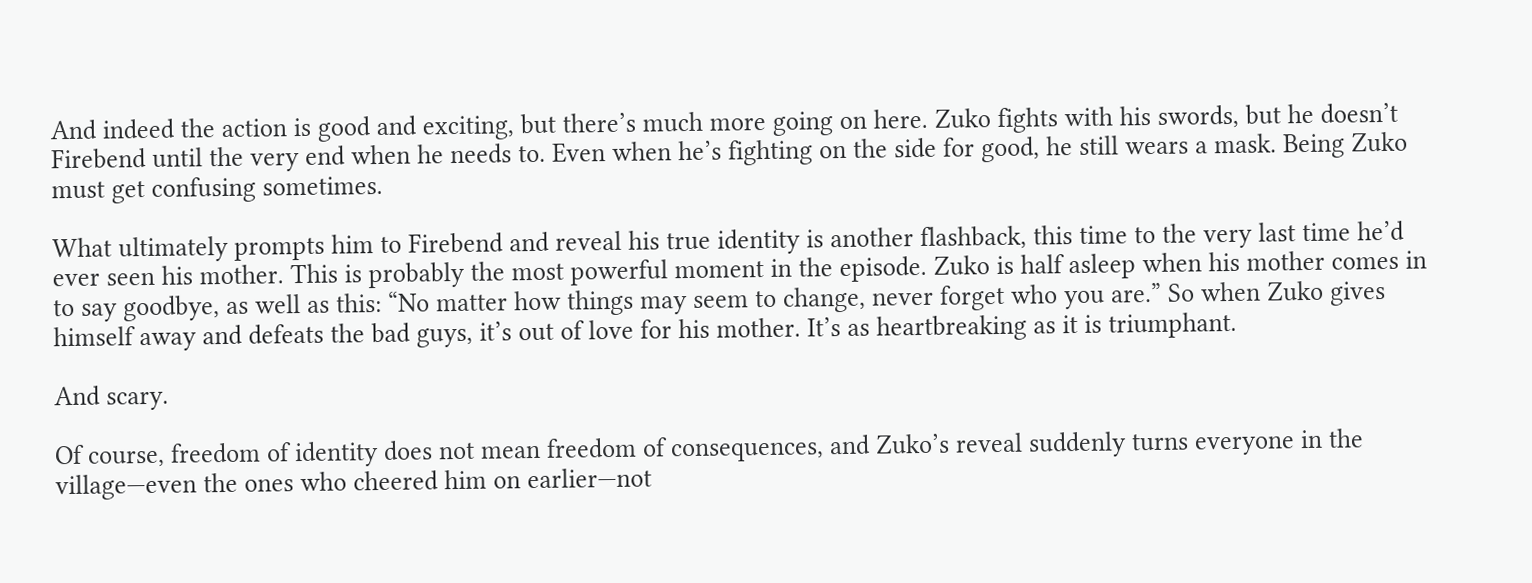And indeed the action is good and exciting, but there’s much more going on here. Zuko fights with his swords, but he doesn’t Firebend until the very end when he needs to. Even when he’s fighting on the side for good, he still wears a mask. Being Zuko must get confusing sometimes.

What ultimately prompts him to Firebend and reveal his true identity is another flashback, this time to the very last time he’d ever seen his mother. This is probably the most powerful moment in the episode. Zuko is half asleep when his mother comes in to say goodbye, as well as this: “No matter how things may seem to change, never forget who you are.” So when Zuko gives himself away and defeats the bad guys, it’s out of love for his mother. It’s as heartbreaking as it is triumphant.

And scary.

Of course, freedom of identity does not mean freedom of consequences, and Zuko’s reveal suddenly turns everyone in the village—even the ones who cheered him on earlier—not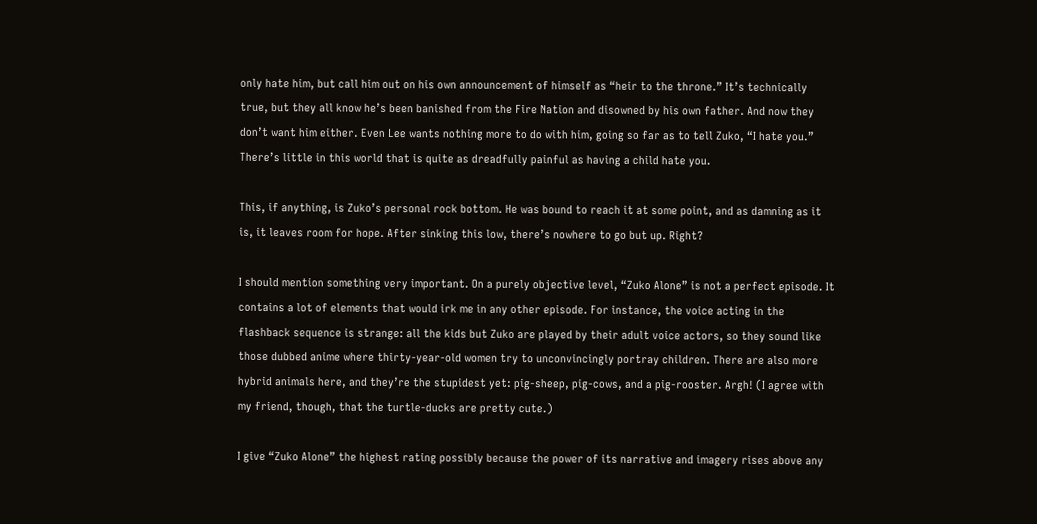only hate him, but call him out on his own announcement of himself as “heir to the throne.” It’s technically true, but they all know he’s been banished from the Fire Nation and disowned by his own father. And now they don’t want him either. Even Lee wants nothing more to do with him, going so far as to tell Zuko, “I hate you.” There’s little in this world that is quite as dreadfully painful as having a child hate you.

This, if anything, is Zuko’s personal rock bottom. He was bound to reach it at some point, and as damning as it is, it leaves room for hope. After sinking this low, there’s nowhere to go but up. Right?

I should mention something very important. On a purely objective level, “Zuko Alone” is not a perfect episode. It contains a lot of elements that would irk me in any other episode. For instance, the voice acting in the flashback sequence is strange: all the kids but Zuko are played by their adult voice actors, so they sound like those dubbed anime where thirty-year-old women try to unconvincingly portray children. There are also more hybrid animals here, and they’re the stupidest yet: pig-sheep, pig-cows, and a pig-rooster. Argh! (I agree with my friend, though, that the turtle-ducks are pretty cute.)

I give “Zuko Alone” the highest rating possibly because the power of its narrative and imagery rises above any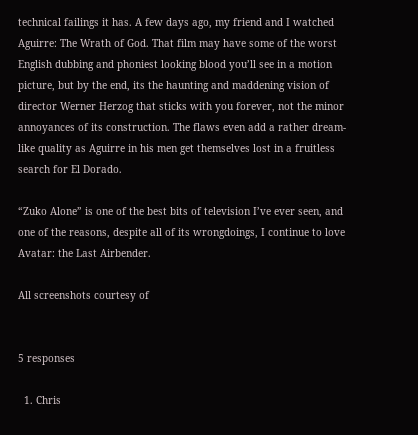technical failings it has. A few days ago, my friend and I watched Aguirre: The Wrath of God. That film may have some of the worst English dubbing and phoniest looking blood you’ll see in a motion picture, but by the end, its the haunting and maddening vision of director Werner Herzog that sticks with you forever, not the minor annoyances of its construction. The flaws even add a rather dream-like quality as Aguirre in his men get themselves lost in a fruitless search for El Dorado.

“Zuko Alone” is one of the best bits of television I’ve ever seen, and one of the reasons, despite all of its wrongdoings, I continue to love Avatar: the Last Airbender.

All screenshots courtesy of


5 responses

  1. Chris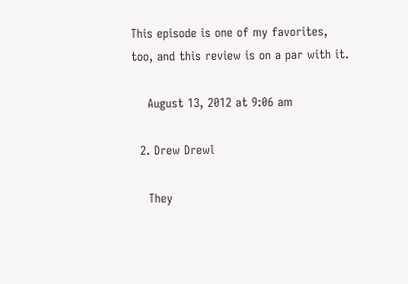This episode is one of my favorites, too, and this review is on a par with it.

    August 13, 2012 at 9:06 am

  2. Drew Drewl

    They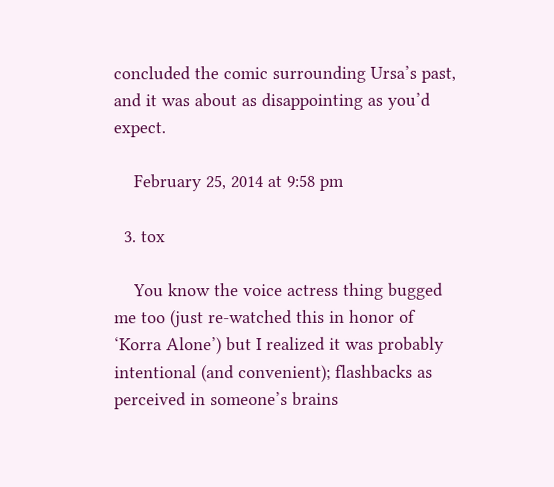concluded the comic surrounding Ursa’s past, and it was about as disappointing as you’d expect.

    February 25, 2014 at 9:58 pm

  3. tox

    You know the voice actress thing bugged me too (just re-watched this in honor of ‘Korra Alone’) but I realized it was probably intentional (and convenient); flashbacks as perceived in someone’s brains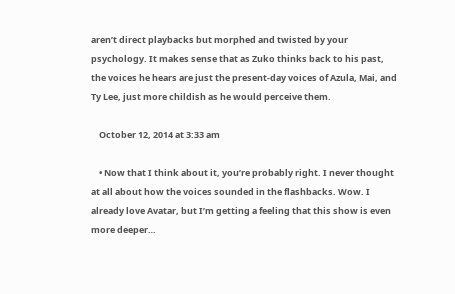aren’t direct playbacks but morphed and twisted by your psychology. It makes sense that as Zuko thinks back to his past, the voices he hears are just the present-day voices of Azula, Mai, and Ty Lee, just more childish as he would perceive them.

    October 12, 2014 at 3:33 am

    • Now that I think about it, you’re probably right. I never thought at all about how the voices sounded in the flashbacks. Wow. I already love Avatar, but I’m getting a feeling that this show is even more deeper…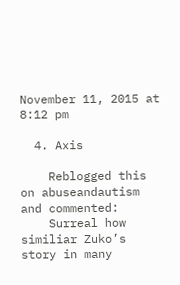November 11, 2015 at 8:12 pm

  4. Axis

    Reblogged this on abuseandautism and commented:
    Surreal how similiar Zuko’s story in many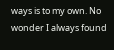ways is to my own. No wonder I always found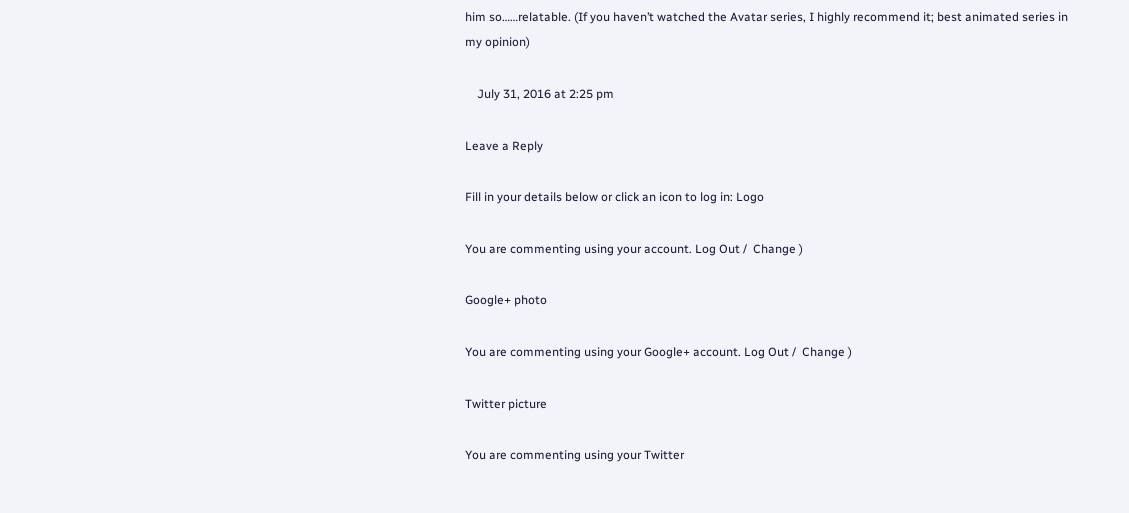him so……relatable. (If you haven’t watched the Avatar series, I highly recommend it; best animated series in my opinion)

    July 31, 2016 at 2:25 pm

Leave a Reply

Fill in your details below or click an icon to log in: Logo

You are commenting using your account. Log Out /  Change )

Google+ photo

You are commenting using your Google+ account. Log Out /  Change )

Twitter picture

You are commenting using your Twitter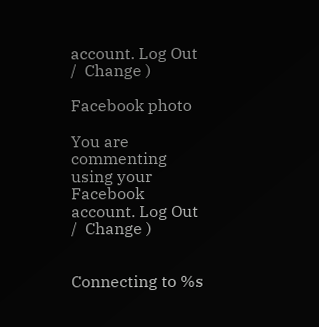account. Log Out /  Change )

Facebook photo

You are commenting using your Facebook account. Log Out /  Change )


Connecting to %s